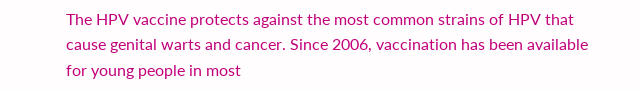The HPV vaccine protects against the most common strains of HPV that cause genital warts and cancer. Since 2006, vaccination has been available for young people in most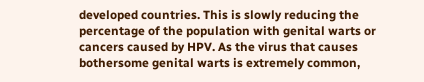developed countries. This is slowly reducing the percentage of the population with genital warts or cancers caused by HPV. As the virus that causes bothersome genital warts is extremely common,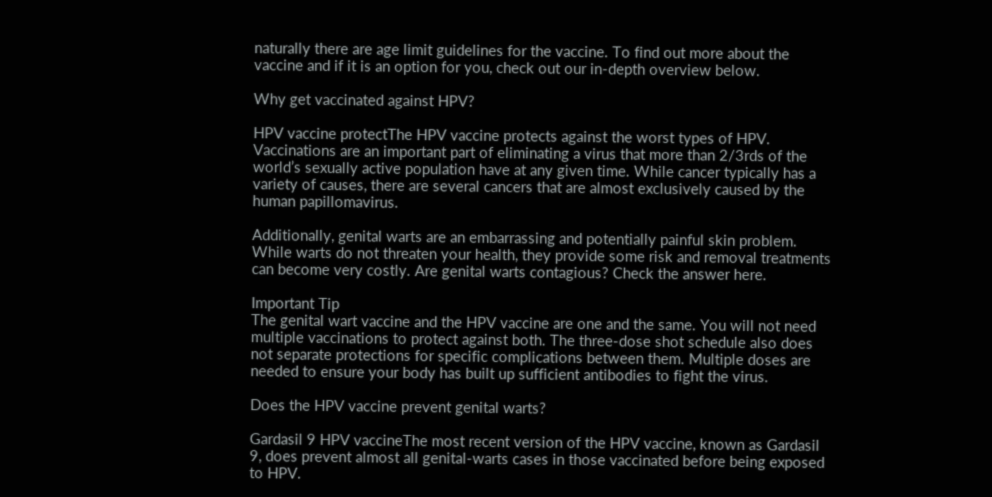naturally there are age limit guidelines for the vaccine. To find out more about the vaccine and if it is an option for you, check out our in-depth overview below.

Why get vaccinated against HPV?

HPV vaccine protectThe HPV vaccine protects against the worst types of HPV. Vaccinations are an important part of eliminating a virus that more than 2/3rds of the world’s sexually active population have at any given time. While cancer typically has a variety of causes, there are several cancers that are almost exclusively caused by the human papillomavirus.

Additionally, genital warts are an embarrassing and potentially painful skin problem. While warts do not threaten your health, they provide some risk and removal treatments can become very costly. Are genital warts contagious? Check the answer here.

Important Tip
The genital wart vaccine and the HPV vaccine are one and the same. You will not need multiple vaccinations to protect against both. The three-dose shot schedule also does not separate protections for specific complications between them. Multiple doses are needed to ensure your body has built up sufficient antibodies to fight the virus.

Does the HPV vaccine prevent genital warts?

Gardasil 9 HPV vaccineThe most recent version of the HPV vaccine, known as Gardasil 9, does prevent almost all genital-warts cases in those vaccinated before being exposed to HPV.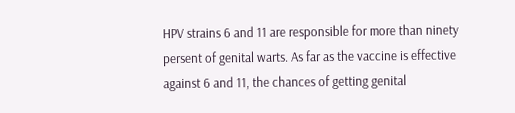HPV strains 6 and 11 are responsible for more than ninety persent of genital warts. As far as the vaccine is effective against 6 and 11, the chances of getting genital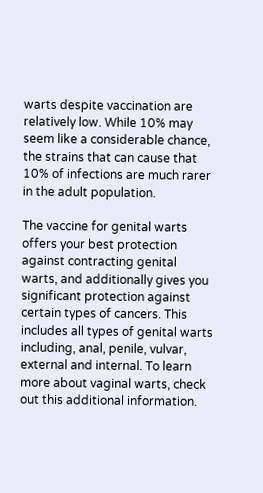warts despite vaccination are relatively low. While 10% may seem like a considerable chance, the strains that can cause that 10% of infections are much rarer in the adult population.

The vaccine for genital warts offers your best protection against contracting genital warts, and additionally gives you significant protection against certain types of cancers. This includes all types of genital warts including, anal, penile, vulvar, external and internal. To learn more about vaginal warts, check out this additional information.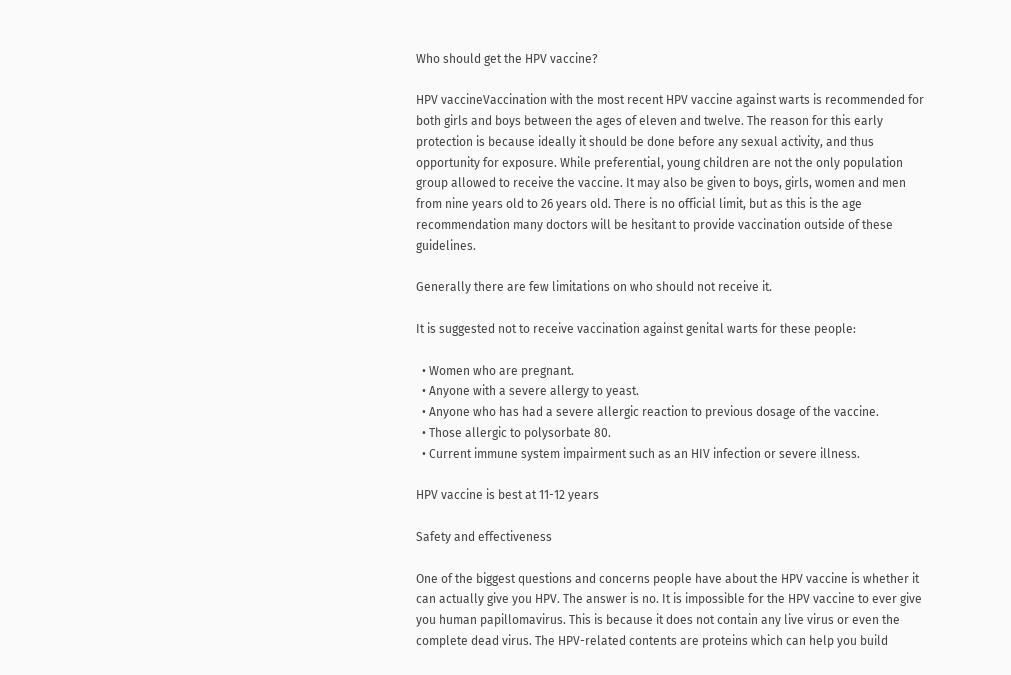Who should get the HPV vaccine?

HPV vaccineVaccination with the most recent HPV vaccine against warts is recommended for both girls and boys between the ages of eleven and twelve. The reason for this early protection is because ideally it should be done before any sexual activity, and thus opportunity for exposure. While preferential, young children are not the only population group allowed to receive the vaccine. It may also be given to boys, girls, women and men from nine years old to 26 years old. There is no official limit, but as this is the age recommendation many doctors will be hesitant to provide vaccination outside of these guidelines.

Generally there are few limitations on who should not receive it.

It is suggested not to receive vaccination against genital warts for these people:

  • Women who are pregnant.
  • Anyone with a severe allergy to yeast.
  • Anyone who has had a severe allergic reaction to previous dosage of the vaccine.
  • Those allergic to polysorbate 80.
  • Current immune system impairment such as an HIV infection or severe illness.

HPV vaccine is best at 11-12 years

Safety and effectiveness

One of the biggest questions and concerns people have about the HPV vaccine is whether it can actually give you HPV. The answer is no. It is impossible for the HPV vaccine to ever give you human papillomavirus. This is because it does not contain any live virus or even the complete dead virus. The HPV-related contents are proteins which can help you build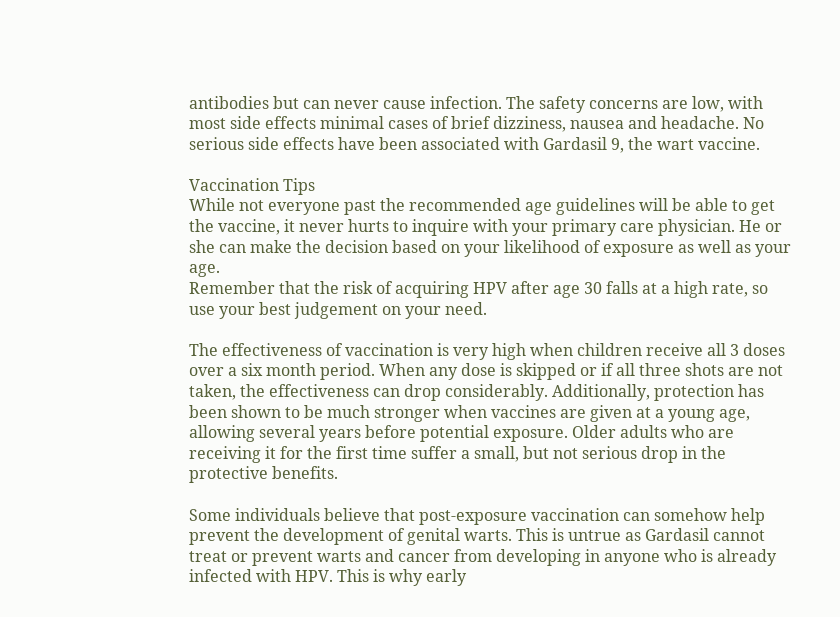antibodies but can never cause infection. The safety concerns are low, with most side effects minimal cases of brief dizziness, nausea and headache. No serious side effects have been associated with Gardasil 9, the wart vaccine.

Vaccination Tips
While not everyone past the recommended age guidelines will be able to get the vaccine, it never hurts to inquire with your primary care physician. He or she can make the decision based on your likelihood of exposure as well as your age.
Remember that the risk of acquiring HPV after age 30 falls at a high rate, so use your best judgement on your need.

The effectiveness of vaccination is very high when children receive all 3 doses over a six month period. When any dose is skipped or if all three shots are not taken, the effectiveness can drop considerably. Additionally, protection has been shown to be much stronger when vaccines are given at a young age, allowing several years before potential exposure. Older adults who are receiving it for the first time suffer a small, but not serious drop in the protective benefits.

Some individuals believe that post-exposure vaccination can somehow help prevent the development of genital warts. This is untrue as Gardasil cannot treat or prevent warts and cancer from developing in anyone who is already infected with HPV. This is why early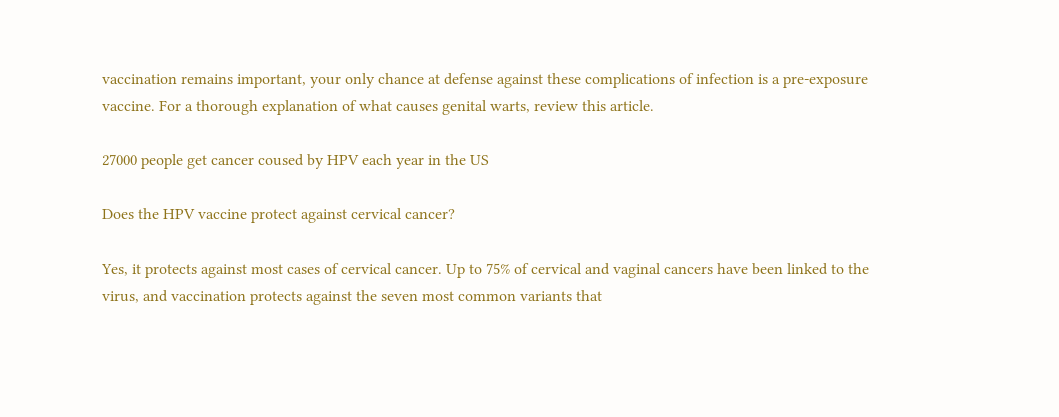vaccination remains important, your only chance at defense against these complications of infection is a pre-exposure vaccine. For a thorough explanation of what causes genital warts, review this article.

27000 people get cancer coused by HPV each year in the US

Does the HPV vaccine protect against cervical cancer?

Yes, it protects against most cases of cervical cancer. Up to 75% of cervical and vaginal cancers have been linked to the virus, and vaccination protects against the seven most common variants that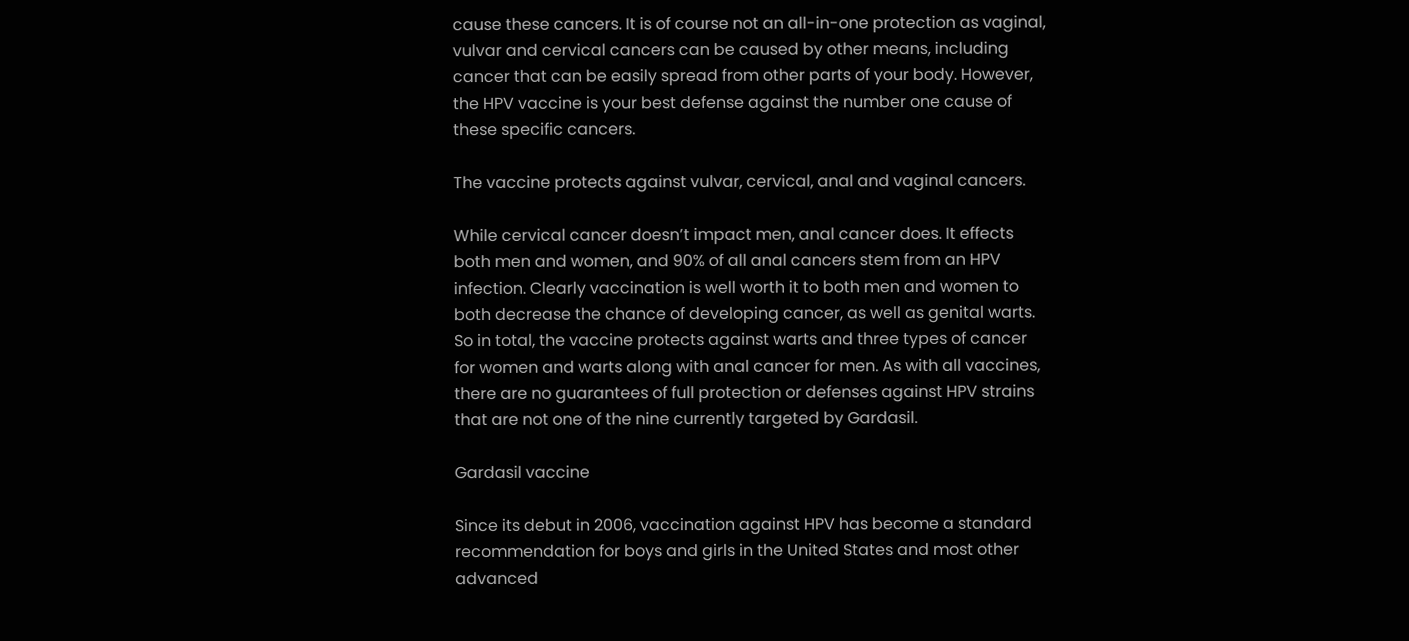cause these cancers. It is of course not an all-in-one protection as vaginal, vulvar and cervical cancers can be caused by other means, including cancer that can be easily spread from other parts of your body. However, the HPV vaccine is your best defense against the number one cause of these specific cancers.

The vaccine protects against vulvar, cervical, anal and vaginal cancers.

While cervical cancer doesn’t impact men, anal cancer does. It effects both men and women, and 90% of all anal cancers stem from an HPV infection. Clearly vaccination is well worth it to both men and women to both decrease the chance of developing cancer, as well as genital warts. So in total, the vaccine protects against warts and three types of cancer for women and warts along with anal cancer for men. As with all vaccines, there are no guarantees of full protection or defenses against HPV strains that are not one of the nine currently targeted by Gardasil.

Gardasil vaccine

Since its debut in 2006, vaccination against HPV has become a standard recommendation for boys and girls in the United States and most other advanced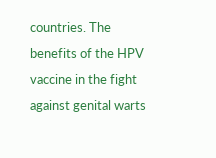countries. The benefits of the HPV vaccine in the fight against genital warts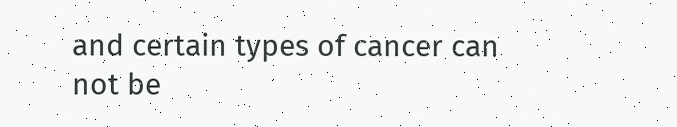and certain types of cancer can not be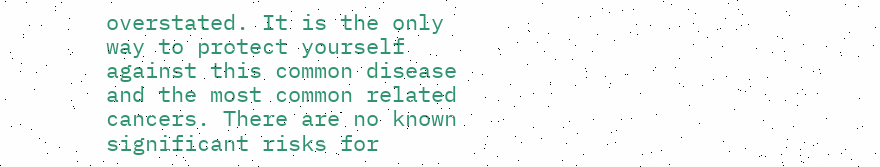overstated. It is the only way to protect yourself against this common disease and the most common related cancers. There are no known significant risks for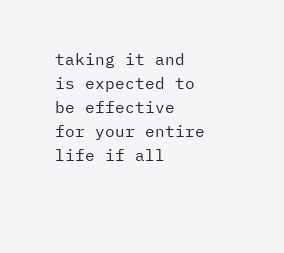taking it and is expected to be effective for your entire life if all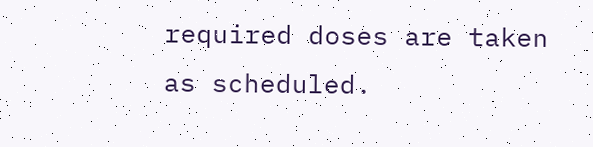required doses are taken as scheduled.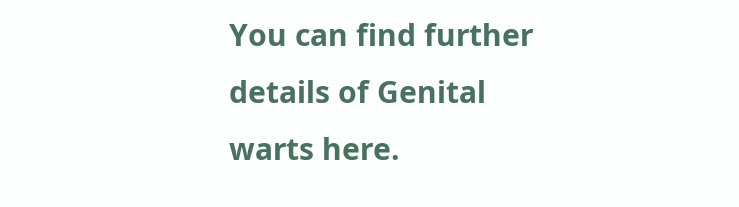You can find further details of Genital warts here.